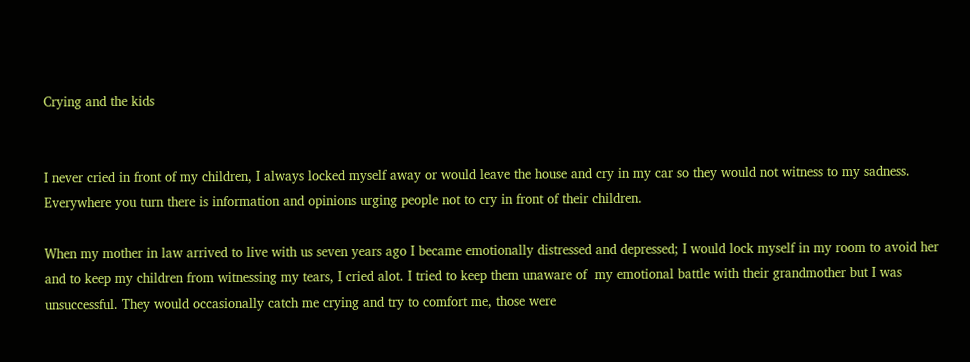Crying and the kids


I never cried in front of my children, I always locked myself away or would leave the house and cry in my car so they would not witness to my sadness. Everywhere you turn there is information and opinions urging people not to cry in front of their children.

When my mother in law arrived to live with us seven years ago I became emotionally distressed and depressed; I would lock myself in my room to avoid her and to keep my children from witnessing my tears, I cried alot. I tried to keep them unaware of  my emotional battle with their grandmother but I was unsuccessful. They would occasionally catch me crying and try to comfort me, those were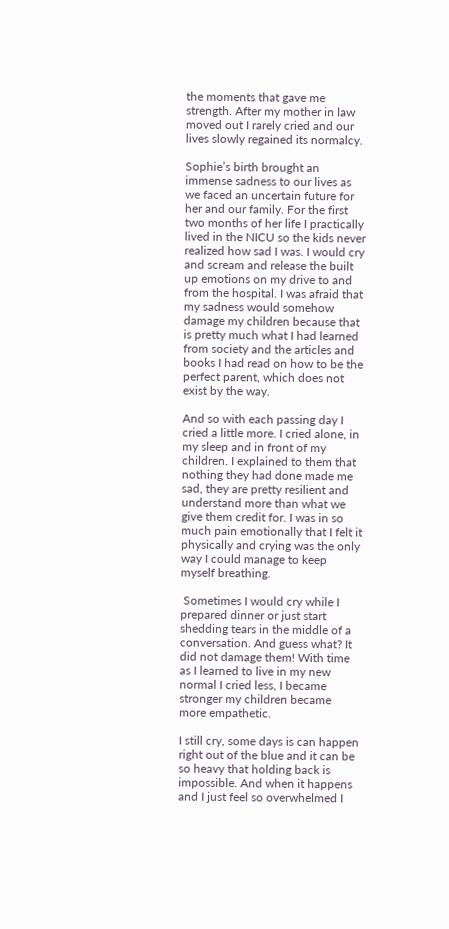the moments that gave me strength. After my mother in law moved out I rarely cried and our lives slowly regained its normalcy.

Sophie’s birth brought an immense sadness to our lives as we faced an uncertain future for her and our family. For the first two months of her life I practically lived in the NICU so the kids never realized how sad I was. I would cry and scream and release the built up emotions on my drive to and from the hospital. I was afraid that my sadness would somehow damage my children because that is pretty much what I had learned from society and the articles and books I had read on how to be the perfect parent, which does not exist by the way.

And so with each passing day I cried a little more. I cried alone, in my sleep and in front of my children. I explained to them that nothing they had done made me sad, they are pretty resilient and understand more than what we give them credit for. I was in so much pain emotionally that I felt it physically and crying was the only way I could manage to keep myself breathing.

 Sometimes I would cry while I prepared dinner or just start shedding tears in the middle of a conversation. And guess what? It did not damage them! With time as I learned to live in my new normal I cried less, I became stronger my children became more empathetic.

I still cry, some days is can happen right out of the blue and it can be so heavy that holding back is impossible. And when it happens and I just feel so overwhelmed I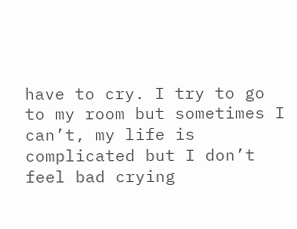have to cry. I try to go to my room but sometimes I can’t, my life is complicated but I don’t feel bad crying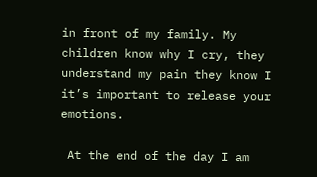in front of my family. My children know why I cry, they understand my pain they know I it’s important to release your emotions.

 At the end of the day I am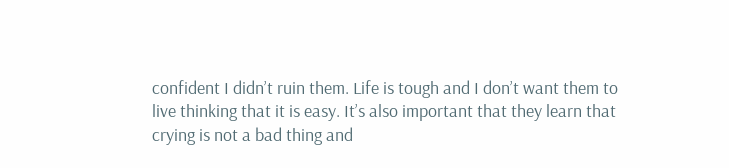confident I didn’t ruin them. Life is tough and I don’t want them to live thinking that it is easy. It’s also important that they learn that crying is not a bad thing and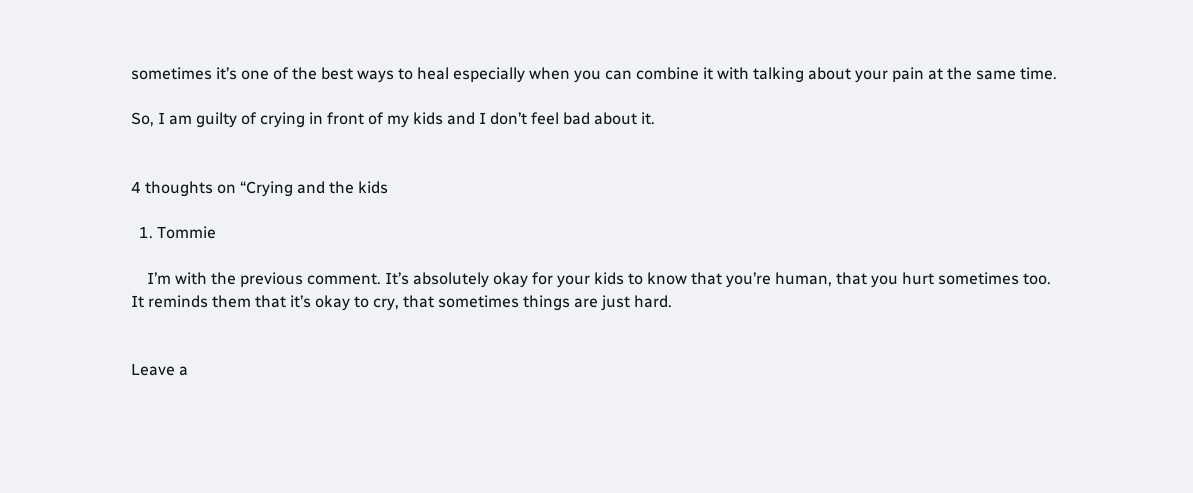sometimes it’s one of the best ways to heal especially when you can combine it with talking about your pain at the same time.

So, I am guilty of crying in front of my kids and I don’t feel bad about it.


4 thoughts on “Crying and the kids

  1. Tommie

    I’m with the previous comment. It’s absolutely okay for your kids to know that you’re human, that you hurt sometimes too. It reminds them that it’s okay to cry, that sometimes things are just hard.


Leave a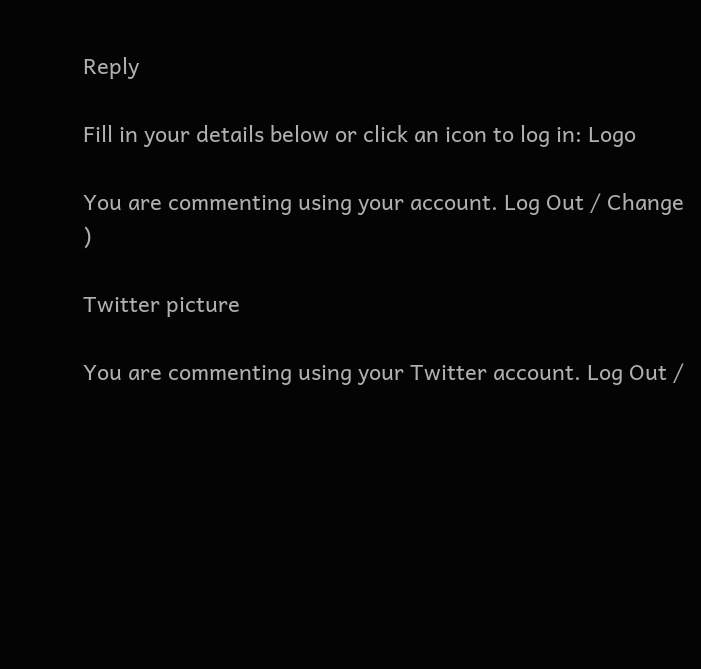Reply

Fill in your details below or click an icon to log in: Logo

You are commenting using your account. Log Out / Change )

Twitter picture

You are commenting using your Twitter account. Log Out /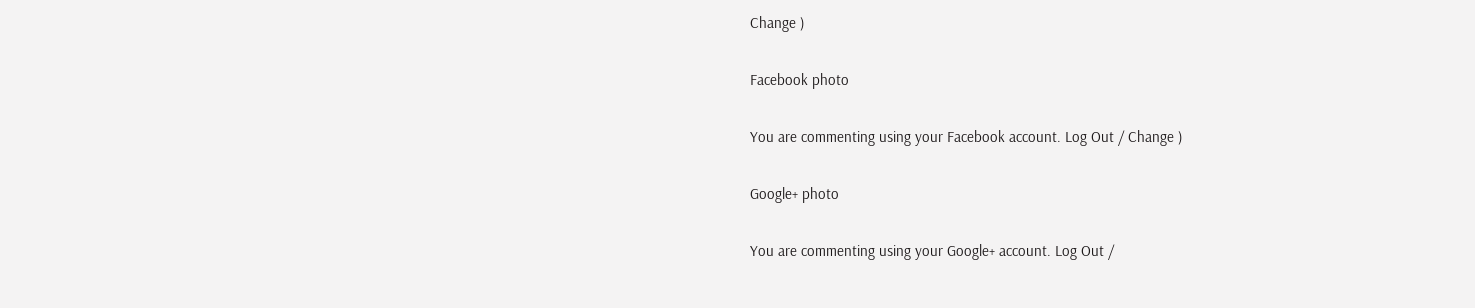Change )

Facebook photo

You are commenting using your Facebook account. Log Out / Change )

Google+ photo

You are commenting using your Google+ account. Log Out /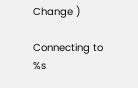Change )

Connecting to %s